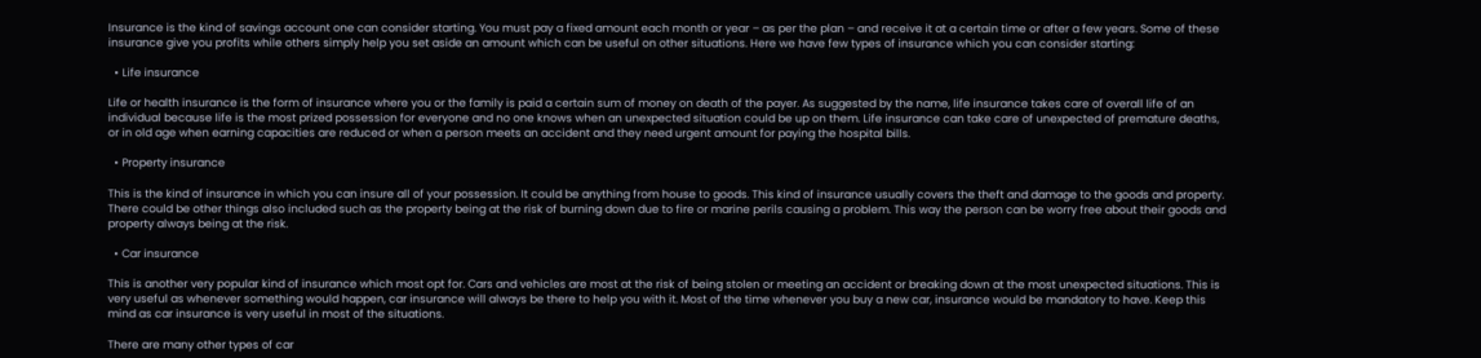Insurance is the kind of savings account one can consider starting. You must pay a fixed amount each month or year – as per the plan – and receive it at a certain time or after a few years. Some of these insurance give you profits while others simply help you set aside an amount which can be useful on other situations. Here we have few types of insurance which you can consider starting:

  • Life insurance

Life or health insurance is the form of insurance where you or the family is paid a certain sum of money on death of the payer. As suggested by the name, life insurance takes care of overall life of an individual because life is the most prized possession for everyone and no one knows when an unexpected situation could be up on them. Life insurance can take care of unexpected of premature deaths, or in old age when earning capacities are reduced or when a person meets an accident and they need urgent amount for paying the hospital bills.

  • Property insurance

This is the kind of insurance in which you can insure all of your possession. It could be anything from house to goods. This kind of insurance usually covers the theft and damage to the goods and property. There could be other things also included such as the property being at the risk of burning down due to fire or marine perils causing a problem. This way the person can be worry free about their goods and property always being at the risk.

  • Car insurance

This is another very popular kind of insurance which most opt for. Cars and vehicles are most at the risk of being stolen or meeting an accident or breaking down at the most unexpected situations. This is very useful as whenever something would happen, car insurance will always be there to help you with it. Most of the time whenever you buy a new car, insurance would be mandatory to have. Keep this mind as car insurance is very useful in most of the situations.

There are many other types of car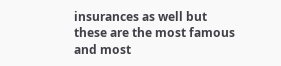insurances as well but these are the most famous and most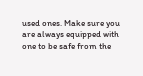used ones. Make sure you are always equipped with one to be safe from the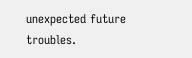unexpected future troubles.